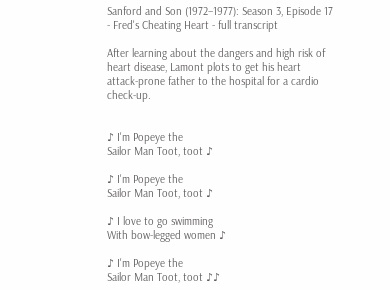Sanford and Son (1972–1977): Season 3, Episode 17 - Fred's Cheating Heart - full transcript

After learning about the dangers and high risk of heart disease, Lamont plots to get his heart attack-prone father to the hospital for a cardio check-up.


♪ I'm Popeye the
Sailor Man Toot, toot ♪

♪ I'm Popeye the
Sailor Man Toot, toot ♪

♪ I love to go swimming
With bow-legged women ♪

♪ I'm Popeye the
Sailor Man Toot, toot ♪♪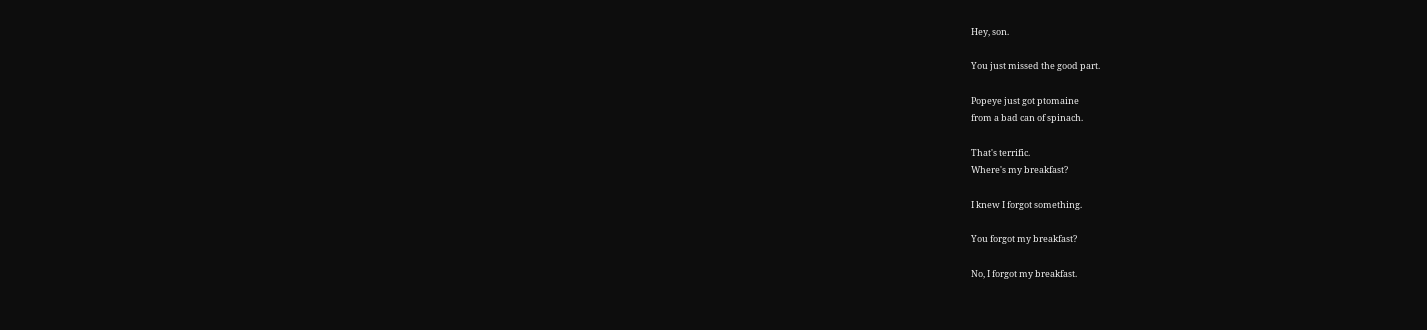Hey, son.

You just missed the good part.

Popeye just got ptomaine
from a bad can of spinach.

That's terrific.
Where's my breakfast?

I knew I forgot something.

You forgot my breakfast?

No, I forgot my breakfast.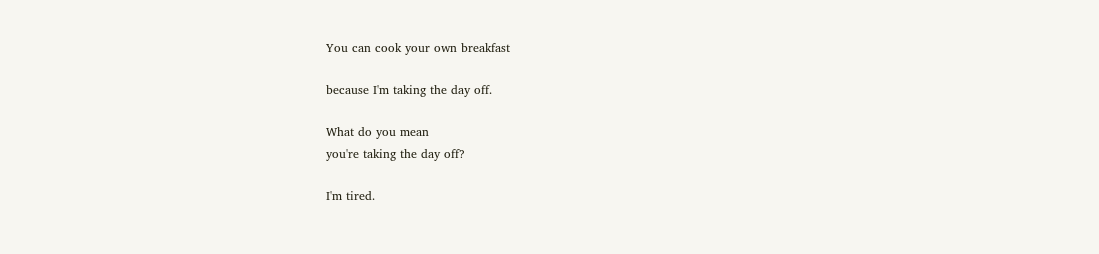You can cook your own breakfast

because I'm taking the day off.

What do you mean
you're taking the day off?

I'm tired.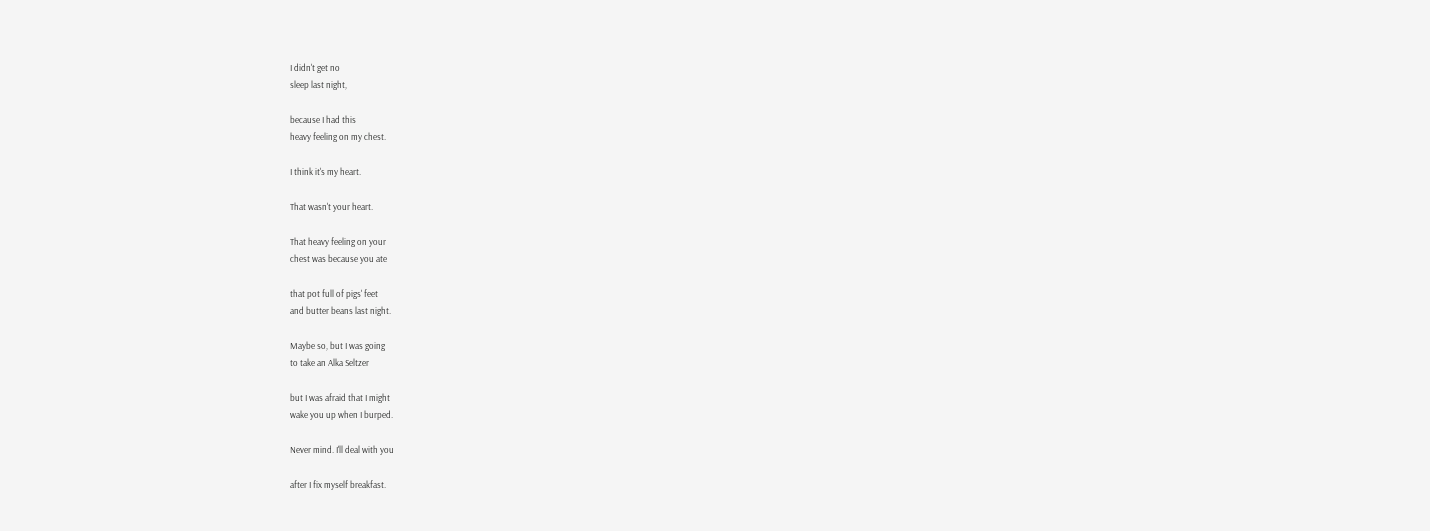I didn't get no
sleep last night,

because I had this
heavy feeling on my chest.

I think it's my heart.

That wasn't your heart.

That heavy feeling on your
chest was because you ate

that pot full of pigs' feet
and butter beans last night.

Maybe so, but I was going
to take an Alka Seltzer

but I was afraid that I might
wake you up when I burped.

Never mind. I'll deal with you

after I fix myself breakfast.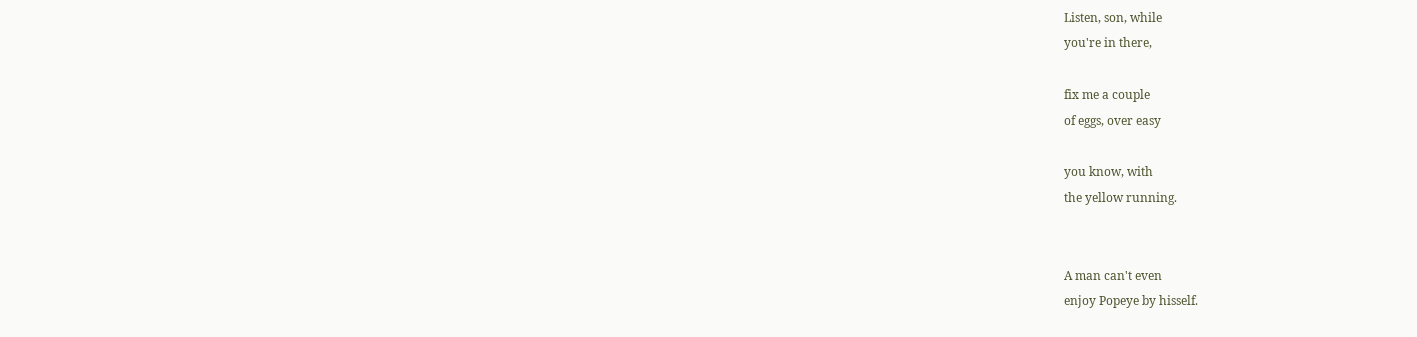Listen, son, while
you're in there,

fix me a couple
of eggs, over easy

you know, with
the yellow running.


A man can't even
enjoy Popeye by hisself.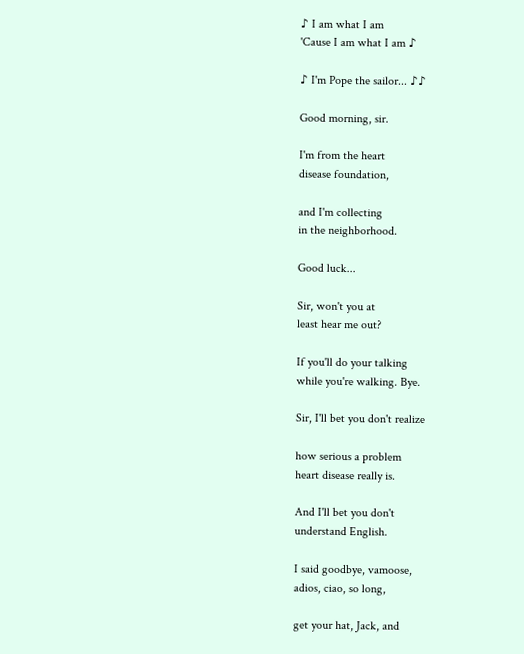♪ I am what I am
'Cause I am what I am ♪

♪ I'm Pope the sailor... ♪♪

Good morning, sir.

I'm from the heart
disease foundation,

and I'm collecting
in the neighborhood.

Good luck...

Sir, won't you at
least hear me out?

If you'll do your talking
while you're walking. Bye.

Sir, I'll bet you don't realize

how serious a problem
heart disease really is.

And I'll bet you don't
understand English.

I said goodbye, vamoose,
adios, ciao, so long,

get your hat, Jack, and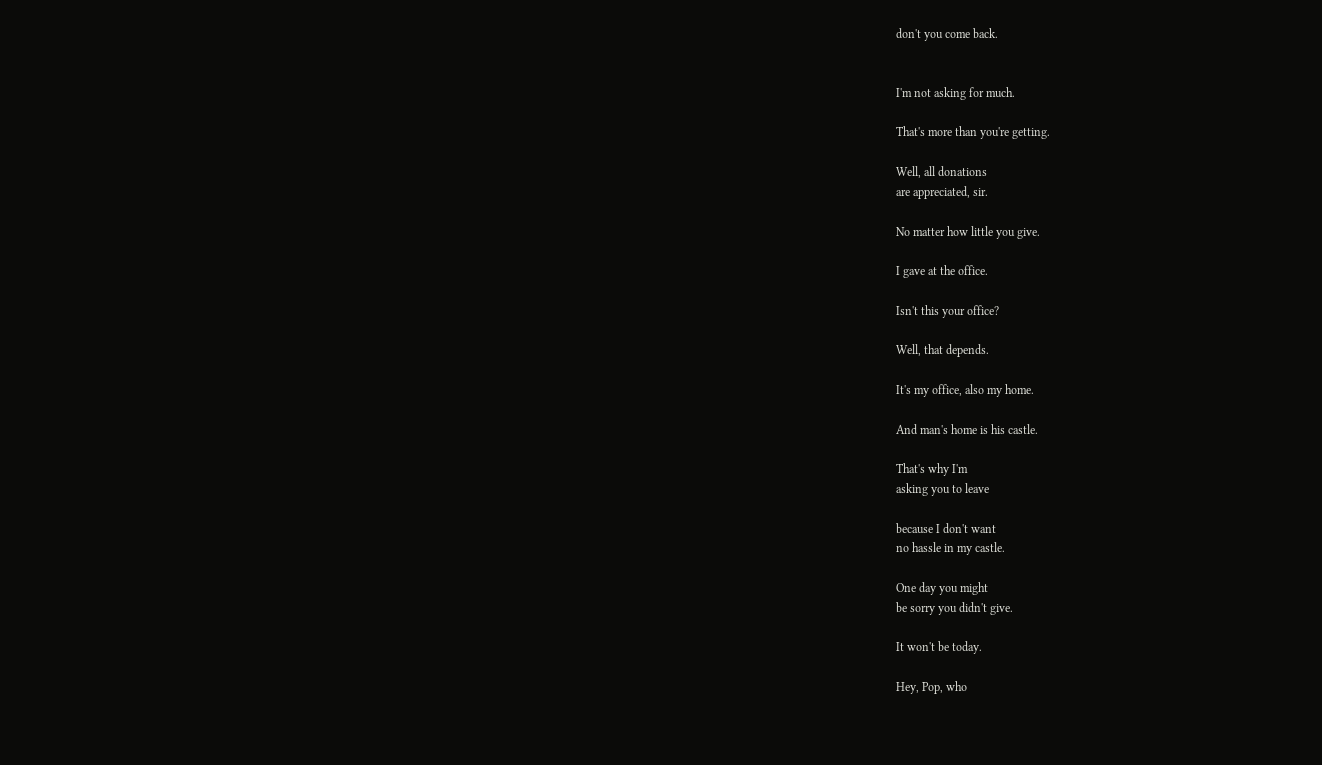don't you come back.


I'm not asking for much.

That's more than you're getting.

Well, all donations
are appreciated, sir.

No matter how little you give.

I gave at the office.

Isn't this your office?

Well, that depends.

It's my office, also my home.

And man's home is his castle.

That's why I'm
asking you to leave

because I don't want
no hassle in my castle.

One day you might
be sorry you didn't give.

It won't be today.

Hey, Pop, who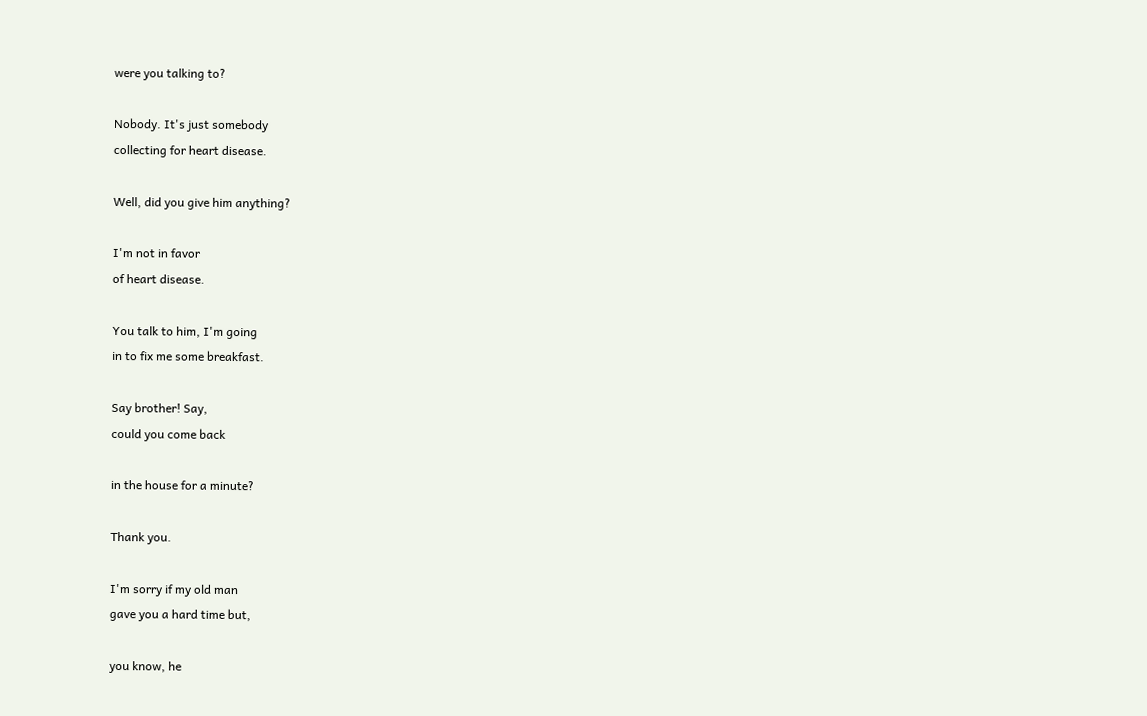were you talking to?

Nobody. It's just somebody
collecting for heart disease.

Well, did you give him anything?

I'm not in favor
of heart disease.

You talk to him, I'm going
in to fix me some breakfast.

Say brother! Say,
could you come back

in the house for a minute?

Thank you.

I'm sorry if my old man
gave you a hard time but,

you know, he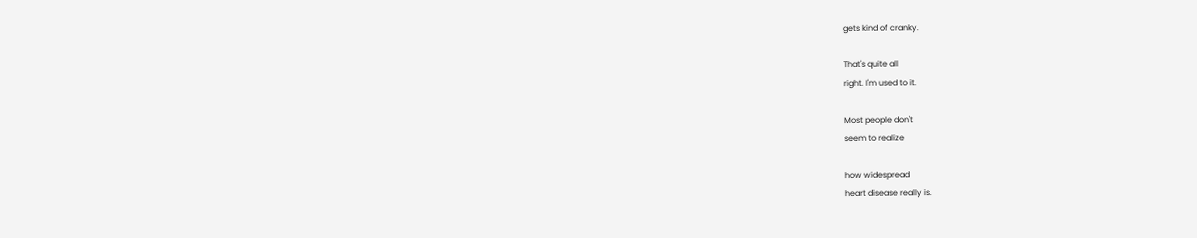gets kind of cranky.

That's quite all
right. I'm used to it.

Most people don't
seem to realize

how widespread
heart disease really is.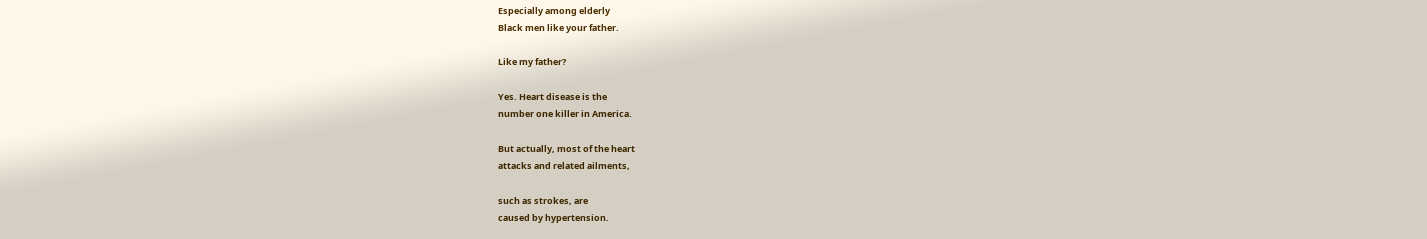Especially among elderly
Black men like your father.

Like my father?

Yes. Heart disease is the
number one killer in America.

But actually, most of the heart
attacks and related ailments,

such as strokes, are
caused by hypertension.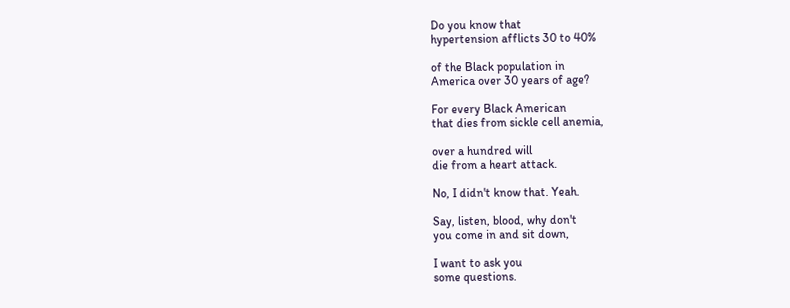Do you know that
hypertension afflicts 30 to 40%

of the Black population in
America over 30 years of age?

For every Black American
that dies from sickle cell anemia,

over a hundred will
die from a heart attack.

No, I didn't know that. Yeah.

Say, listen, blood, why don't
you come in and sit down,

I want to ask you
some questions.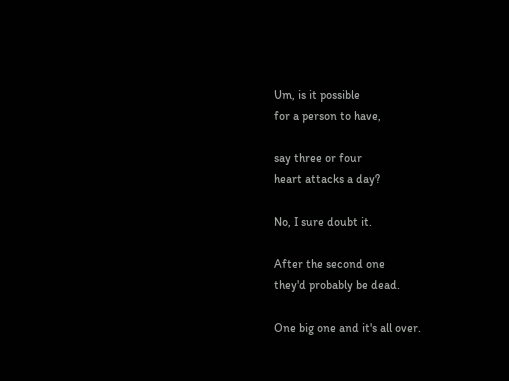Um, is it possible
for a person to have,

say three or four
heart attacks a day?

No, I sure doubt it.

After the second one
they'd probably be dead.

One big one and it's all over.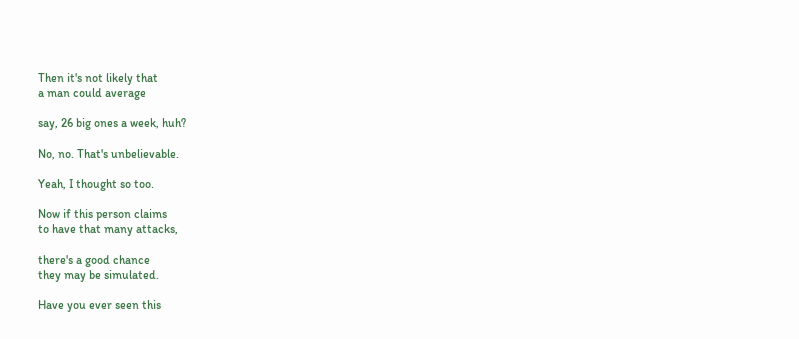Then it's not likely that
a man could average

say, 26 big ones a week, huh?

No, no. That's unbelievable.

Yeah, I thought so too.

Now if this person claims
to have that many attacks,

there's a good chance
they may be simulated.

Have you ever seen this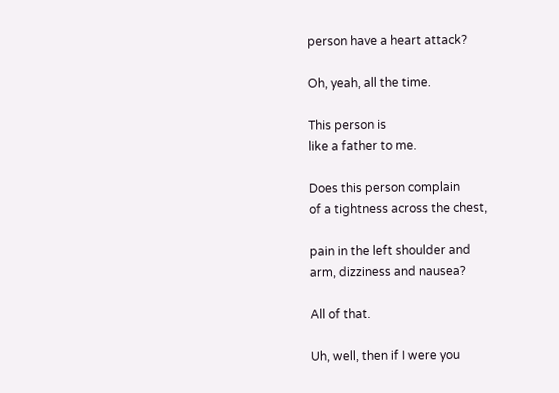person have a heart attack?

Oh, yeah, all the time.

This person is
like a father to me.

Does this person complain
of a tightness across the chest,

pain in the left shoulder and
arm, dizziness and nausea?

All of that.

Uh, well, then if I were you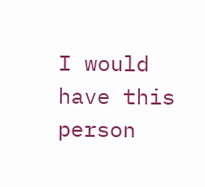I would have this person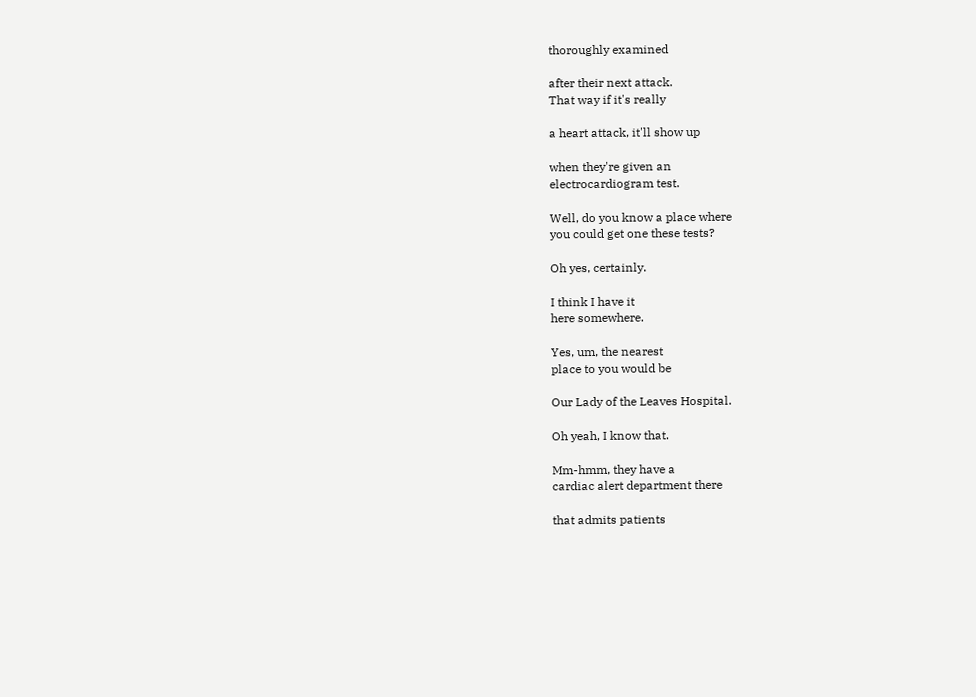thoroughly examined

after their next attack.
That way if it's really

a heart attack, it'll show up

when they're given an
electrocardiogram test.

Well, do you know a place where
you could get one these tests?

Oh yes, certainly.

I think I have it
here somewhere.

Yes, um, the nearest
place to you would be

Our Lady of the Leaves Hospital.

Oh yeah, I know that.

Mm-hmm, they have a
cardiac alert department there

that admits patients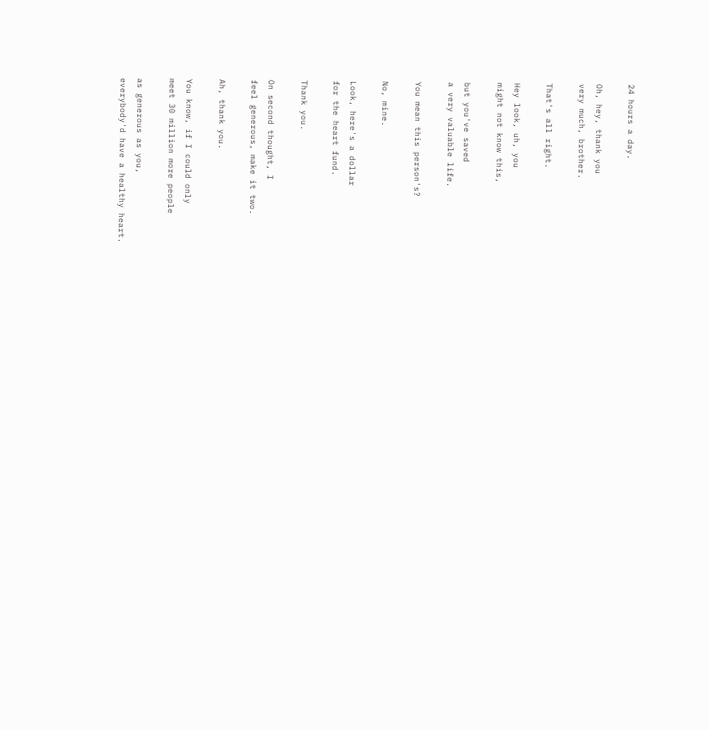24 hours a day.

Oh, hey, thank you
very much, brother.

That's all right.

Hey look, uh, you
might not know this,

but you've saved
a very valuable life.

You mean this person's?

No, mine.

Look, here's a dollar
for the heart fund.

Thank you.

On second thought, I
feel generous, make it two.

Ah, thank you.

You know, if I could only
meet 30 million more people

as generous as you,
everybody'd have a healthy heart.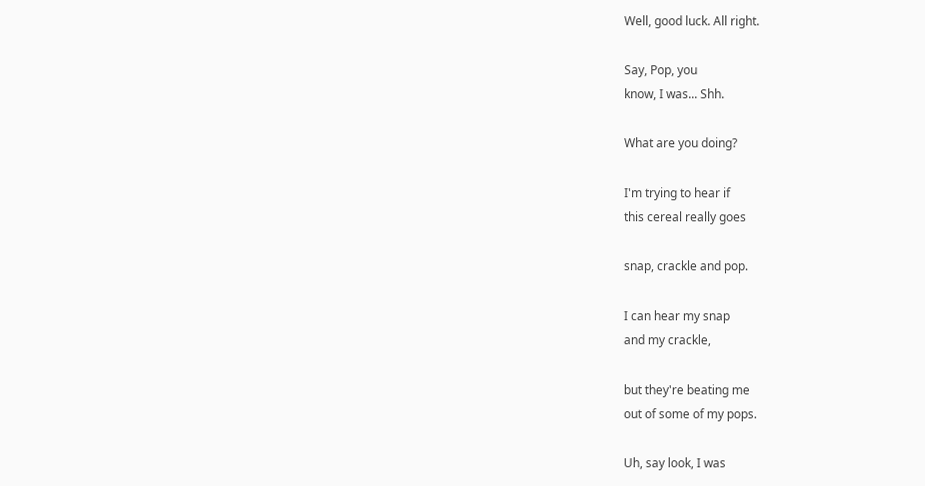Well, good luck. All right.

Say, Pop, you
know, I was... Shh.

What are you doing?

I'm trying to hear if
this cereal really goes

snap, crackle and pop.

I can hear my snap
and my crackle,

but they're beating me
out of some of my pops.

Uh, say look, I was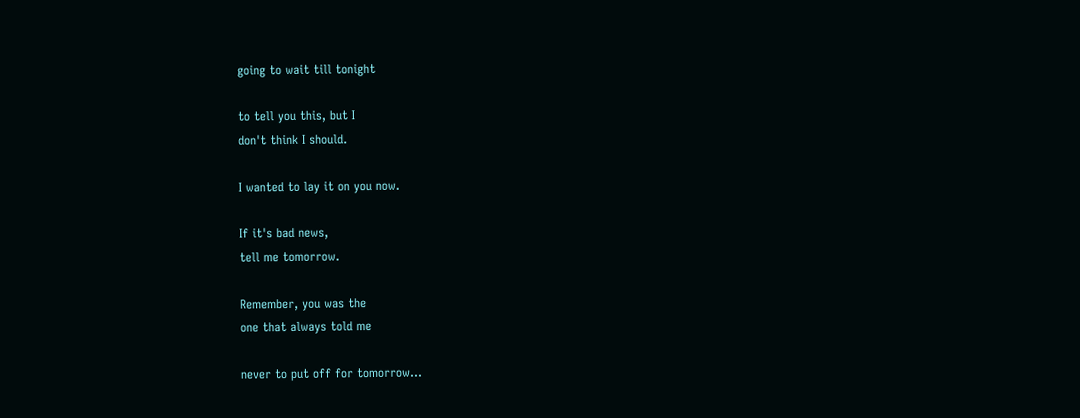going to wait till tonight

to tell you this, but I
don't think I should.

I wanted to lay it on you now.

If it's bad news,
tell me tomorrow.

Remember, you was the
one that always told me

never to put off for tomorrow...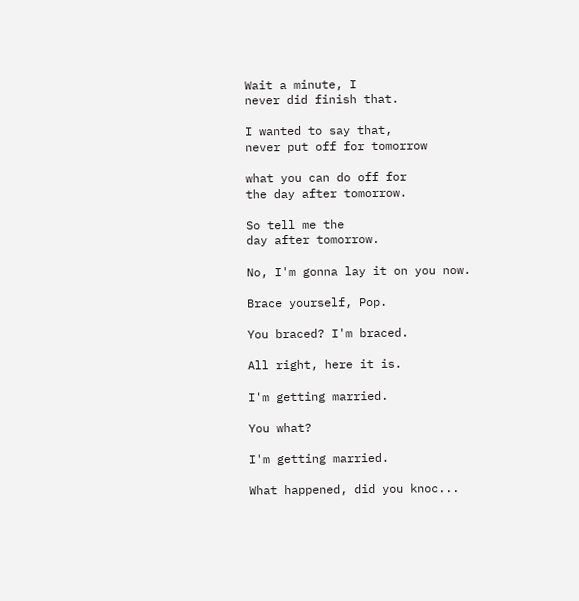Wait a minute, I
never did finish that.

I wanted to say that,
never put off for tomorrow

what you can do off for
the day after tomorrow.

So tell me the
day after tomorrow.

No, I'm gonna lay it on you now.

Brace yourself, Pop.

You braced? I'm braced.

All right, here it is.

I'm getting married.

You what?

I'm getting married.

What happened, did you knoc...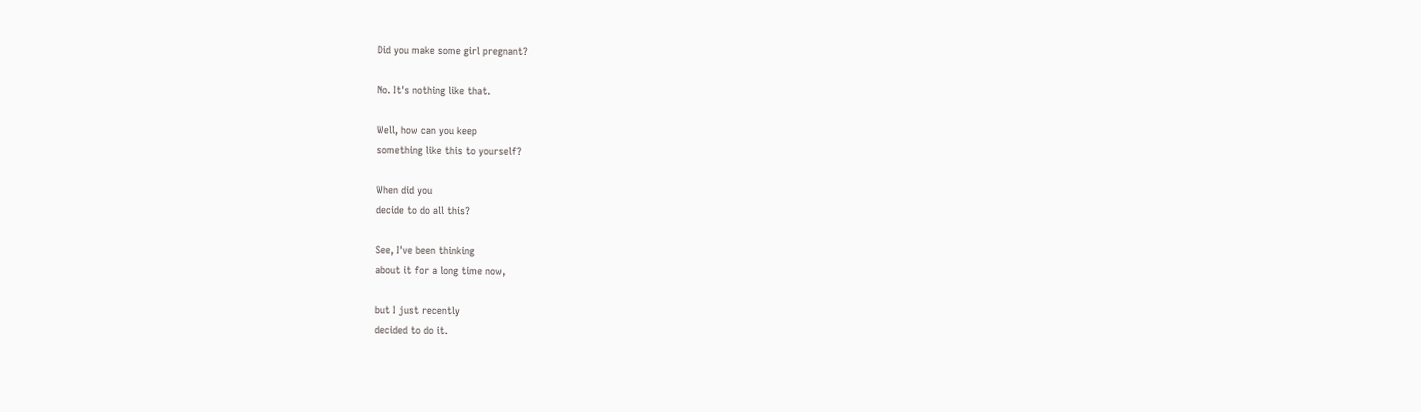Did you make some girl pregnant?

No. It's nothing like that.

Well, how can you keep
something like this to yourself?

When did you
decide to do all this?

See, I've been thinking
about it for a long time now,

but I just recently
decided to do it.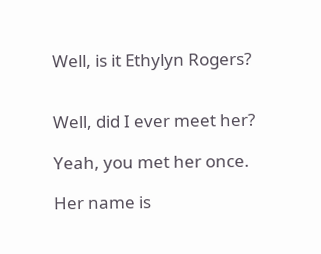Well, is it Ethylyn Rogers?


Well, did I ever meet her?

Yeah, you met her once.

Her name is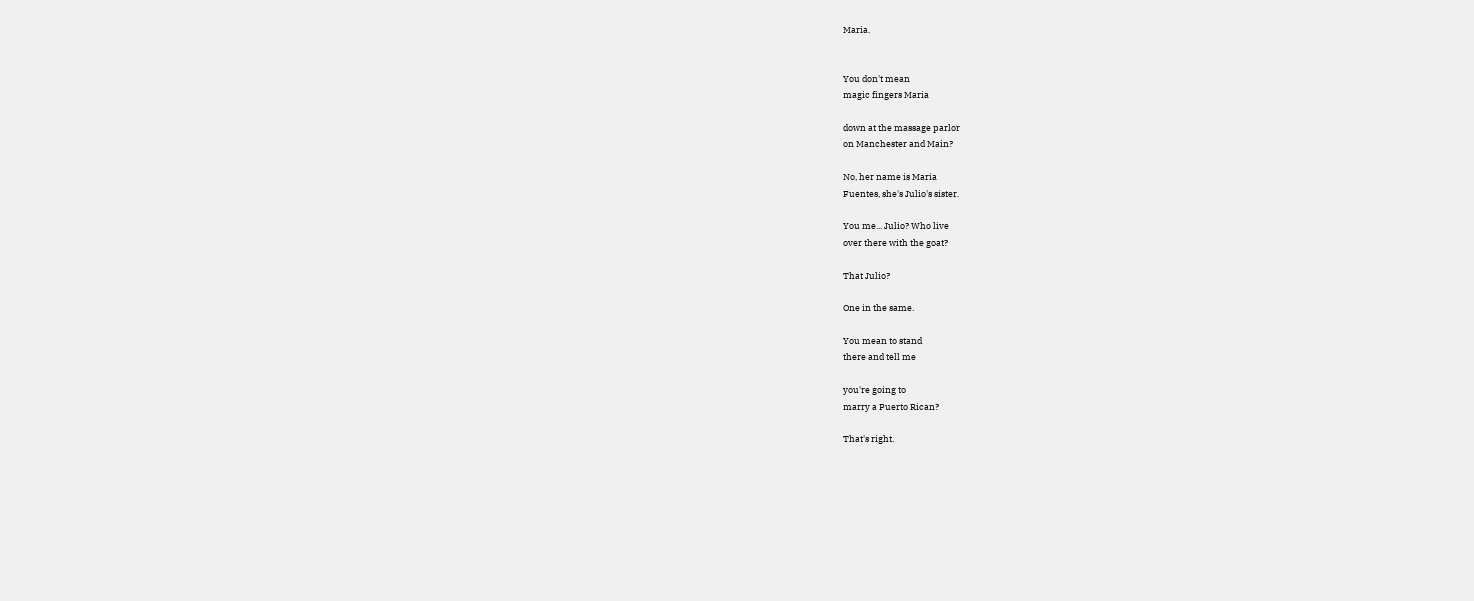Maria.


You don't mean
magic fingers Maria

down at the massage parlor
on Manchester and Main?

No, her name is Maria
Fuentes, she's Julio's sister.

You me... Julio? Who live
over there with the goat?

That Julio?

One in the same.

You mean to stand
there and tell me

you're going to
marry a Puerto Rican?

That's right.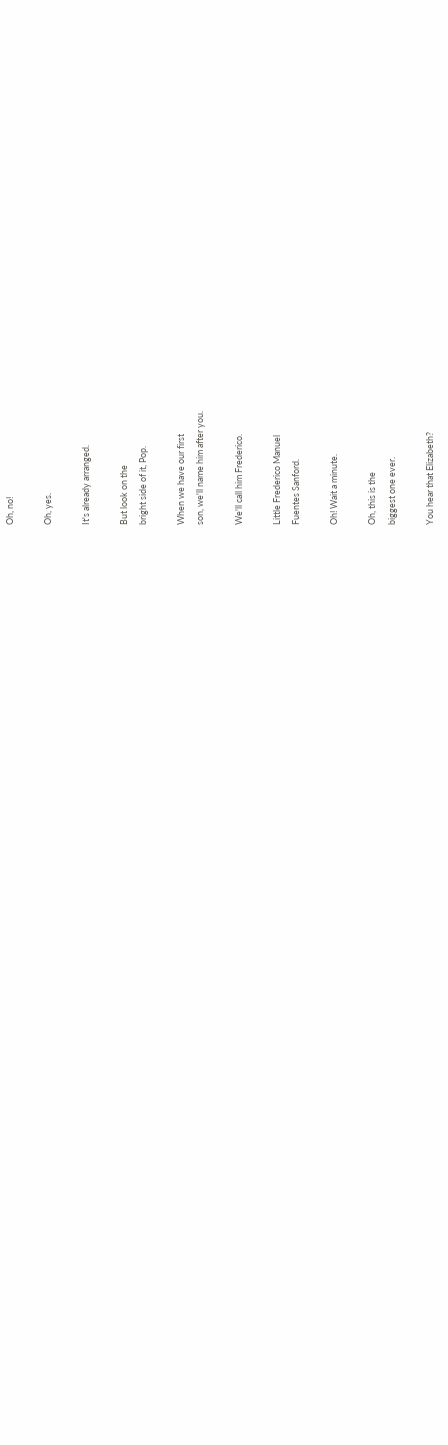Oh, no!

Oh, yes.

It's already arranged.

But look on the
bright side of it, Pop.

When we have our first
son, we'll name him after you.

We'll call him Frederico.

Little Frederico Manuel
Fuentes Sanford.

Oh! Wait a minute.

Oh, this is the
biggest one ever.

You hear that Elizabeth?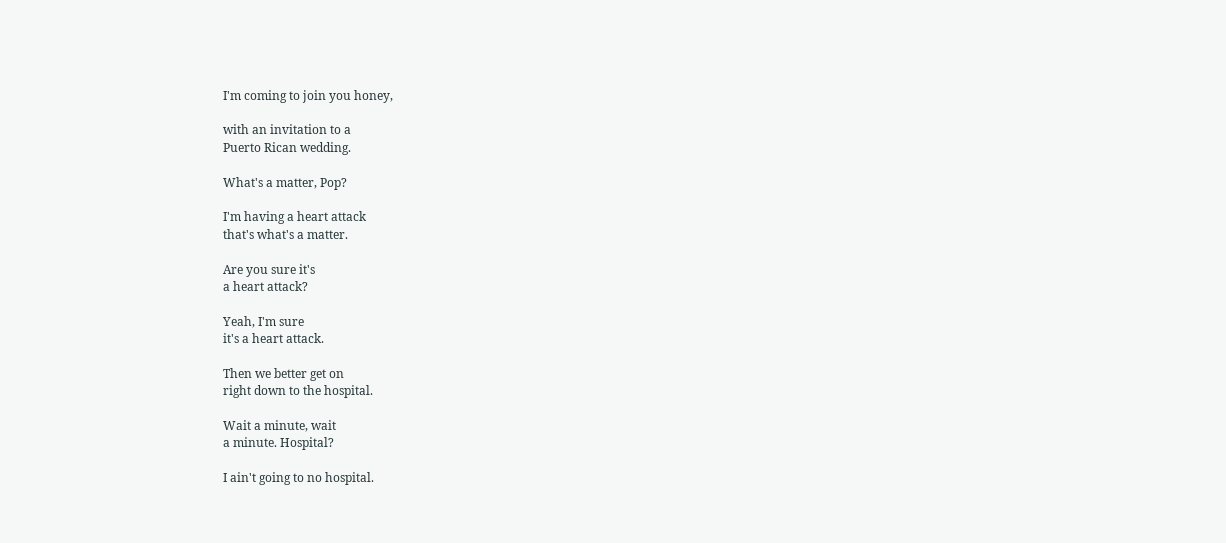I'm coming to join you honey,

with an invitation to a
Puerto Rican wedding.

What's a matter, Pop?

I'm having a heart attack
that's what's a matter.

Are you sure it's
a heart attack?

Yeah, I'm sure
it's a heart attack.

Then we better get on
right down to the hospital.

Wait a minute, wait
a minute. Hospital?

I ain't going to no hospital.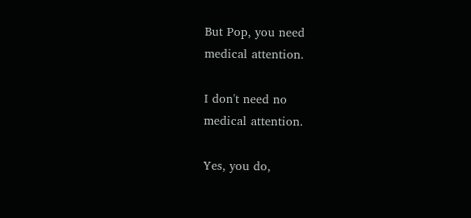But Pop, you need
medical attention.

I don't need no
medical attention.

Yes, you do,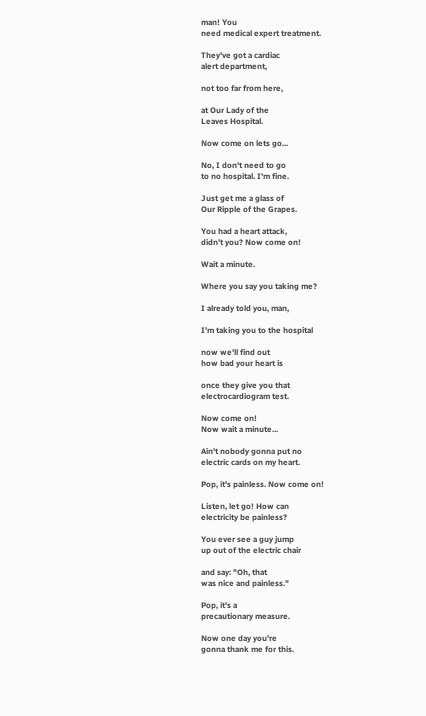man! You
need medical expert treatment.

They've got a cardiac
alert department,

not too far from here,

at Our Lady of the
Leaves Hospital.

Now come on lets go...

No, I don't need to go
to no hospital. I'm fine.

Just get me a glass of
Our Ripple of the Grapes.

You had a heart attack,
didn't you? Now come on!

Wait a minute.

Where you say you taking me?

I already told you, man,

I'm taking you to the hospital

now we'll find out
how bad your heart is

once they give you that
electrocardiogram test.

Now come on!
Now wait a minute...

Ain't nobody gonna put no
electric cards on my heart.

Pop, it's painless. Now come on!

Listen, let go! How can
electricity be painless?

You ever see a guy jump
up out of the electric chair

and say: "Oh, that
was nice and painless."

Pop, it's a
precautionary measure.

Now one day you're
gonna thank me for this.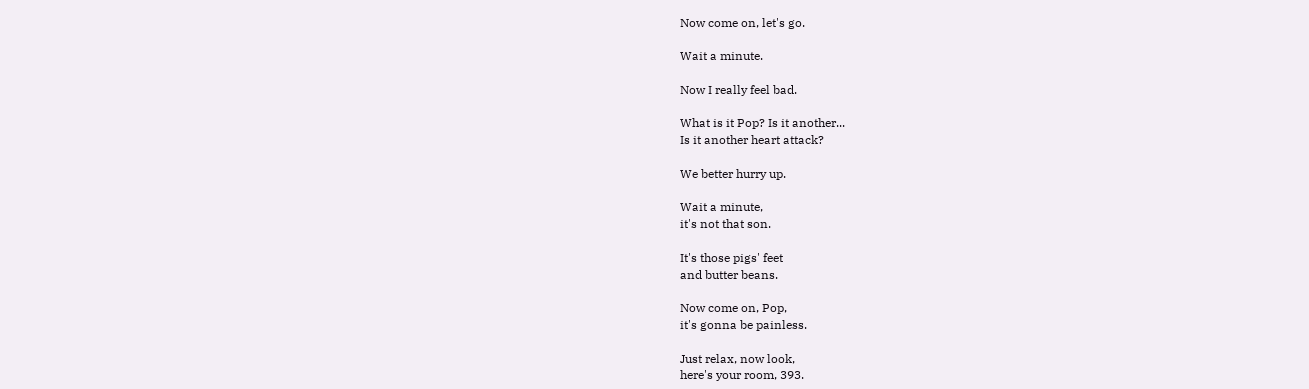Now come on, let's go.

Wait a minute.

Now I really feel bad.

What is it Pop? Is it another...
Is it another heart attack?

We better hurry up.

Wait a minute,
it's not that son.

It's those pigs' feet
and butter beans.

Now come on, Pop,
it's gonna be painless.

Just relax, now look,
here's your room, 393.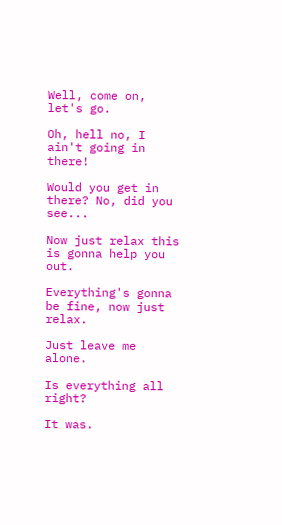Well, come on, let's go.

Oh, hell no, I
ain't going in there!

Would you get in
there? No, did you see...

Now just relax this
is gonna help you out.

Everything's gonna
be fine, now just relax.

Just leave me alone.

Is everything all right?

It was.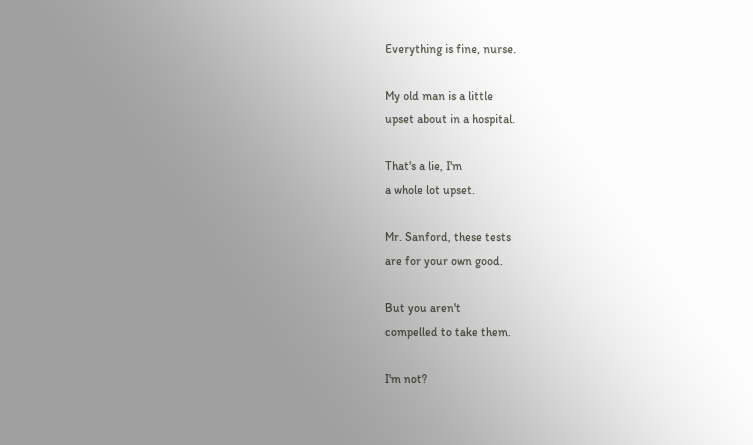Everything is fine, nurse.

My old man is a little
upset about in a hospital.

That's a lie, I'm
a whole lot upset.

Mr. Sanford, these tests
are for your own good.

But you aren't
compelled to take them.

I'm not?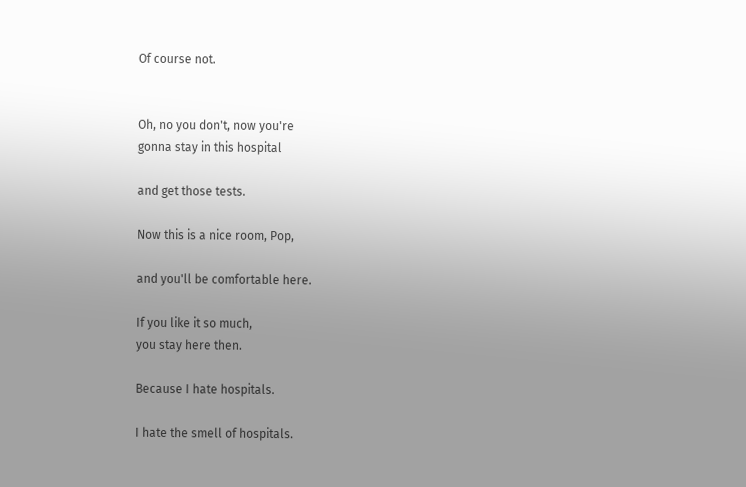Of course not.


Oh, no you don't, now you're
gonna stay in this hospital

and get those tests.

Now this is a nice room, Pop,

and you'll be comfortable here.

If you like it so much,
you stay here then.

Because I hate hospitals.

I hate the smell of hospitals.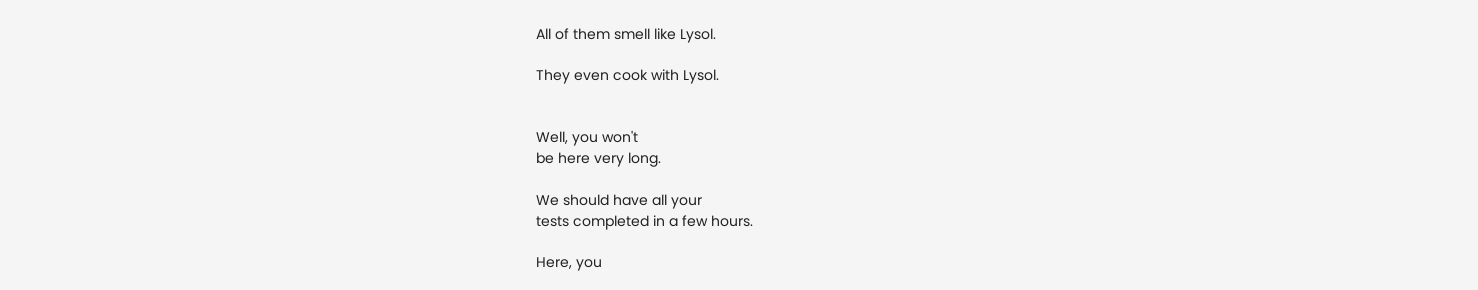All of them smell like Lysol.

They even cook with Lysol.


Well, you won't
be here very long.

We should have all your
tests completed in a few hours.

Here, you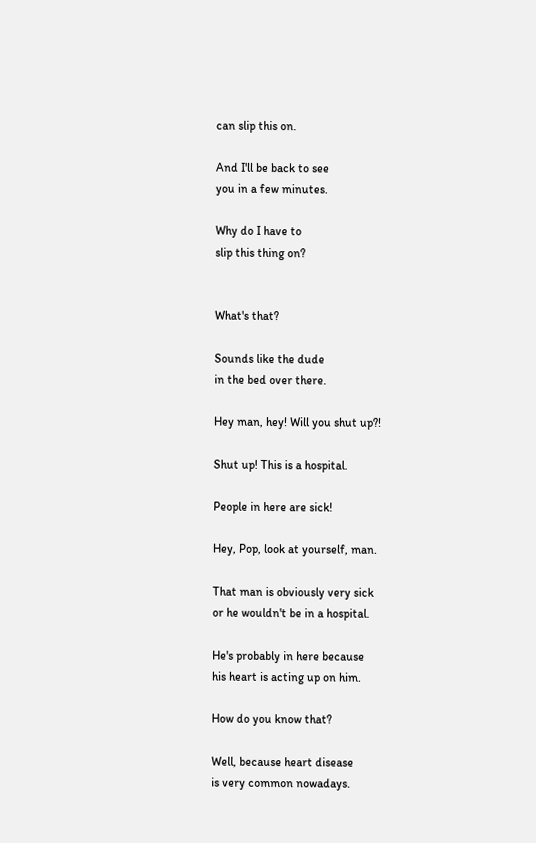can slip this on.

And I'll be back to see
you in a few minutes.

Why do I have to
slip this thing on?


What's that?

Sounds like the dude
in the bed over there.

Hey man, hey! Will you shut up?!

Shut up! This is a hospital.

People in here are sick!

Hey, Pop, look at yourself, man.

That man is obviously very sick
or he wouldn't be in a hospital.

He's probably in here because
his heart is acting up on him.

How do you know that?

Well, because heart disease
is very common nowadays.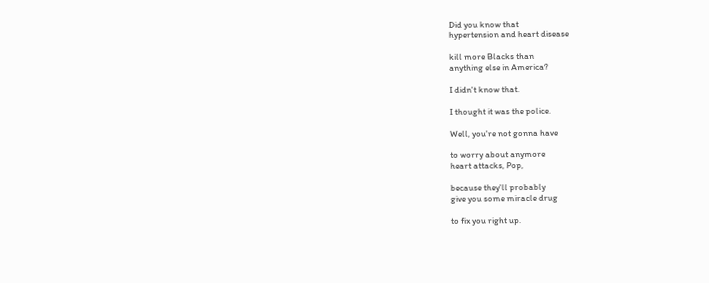Did you know that
hypertension and heart disease

kill more Blacks than
anything else in America?

I didn't know that.

I thought it was the police.

Well, you're not gonna have

to worry about anymore
heart attacks, Pop,

because they'll probably
give you some miracle drug

to fix you right up.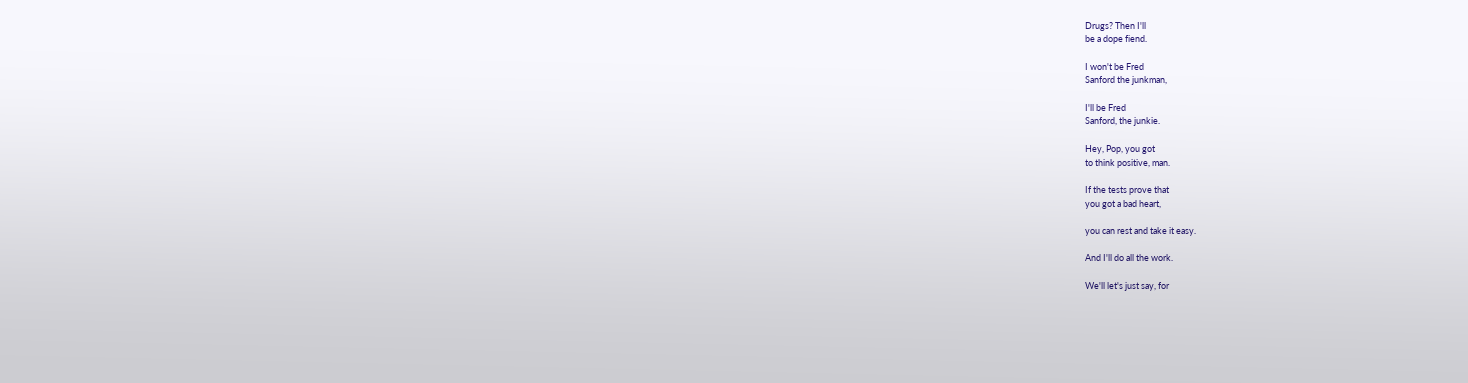Drugs? Then I'll
be a dope fiend.

I won't be Fred
Sanford the junkman,

I'll be Fred
Sanford, the junkie.

Hey, Pop, you got
to think positive, man.

If the tests prove that
you got a bad heart,

you can rest and take it easy.

And I'll do all the work.

We'll let's just say, for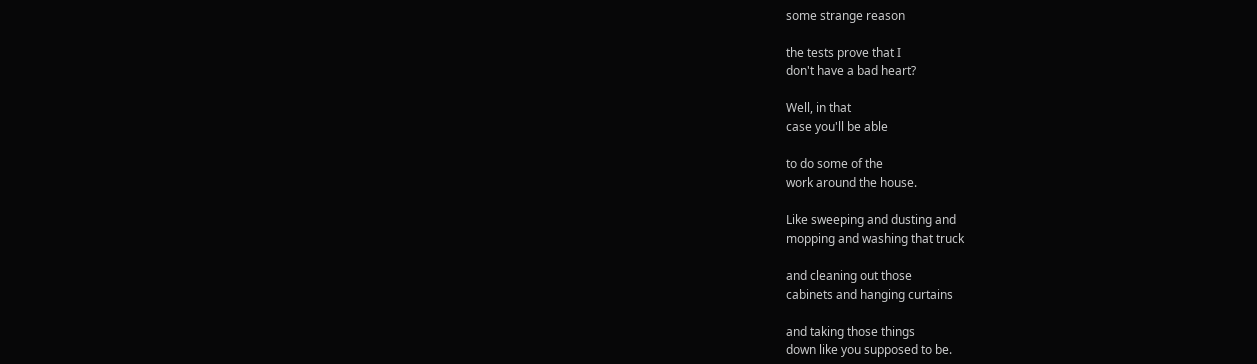some strange reason

the tests prove that I
don't have a bad heart?

Well, in that
case you'll be able

to do some of the
work around the house.

Like sweeping and dusting and
mopping and washing that truck

and cleaning out those
cabinets and hanging curtains

and taking those things
down like you supposed to be.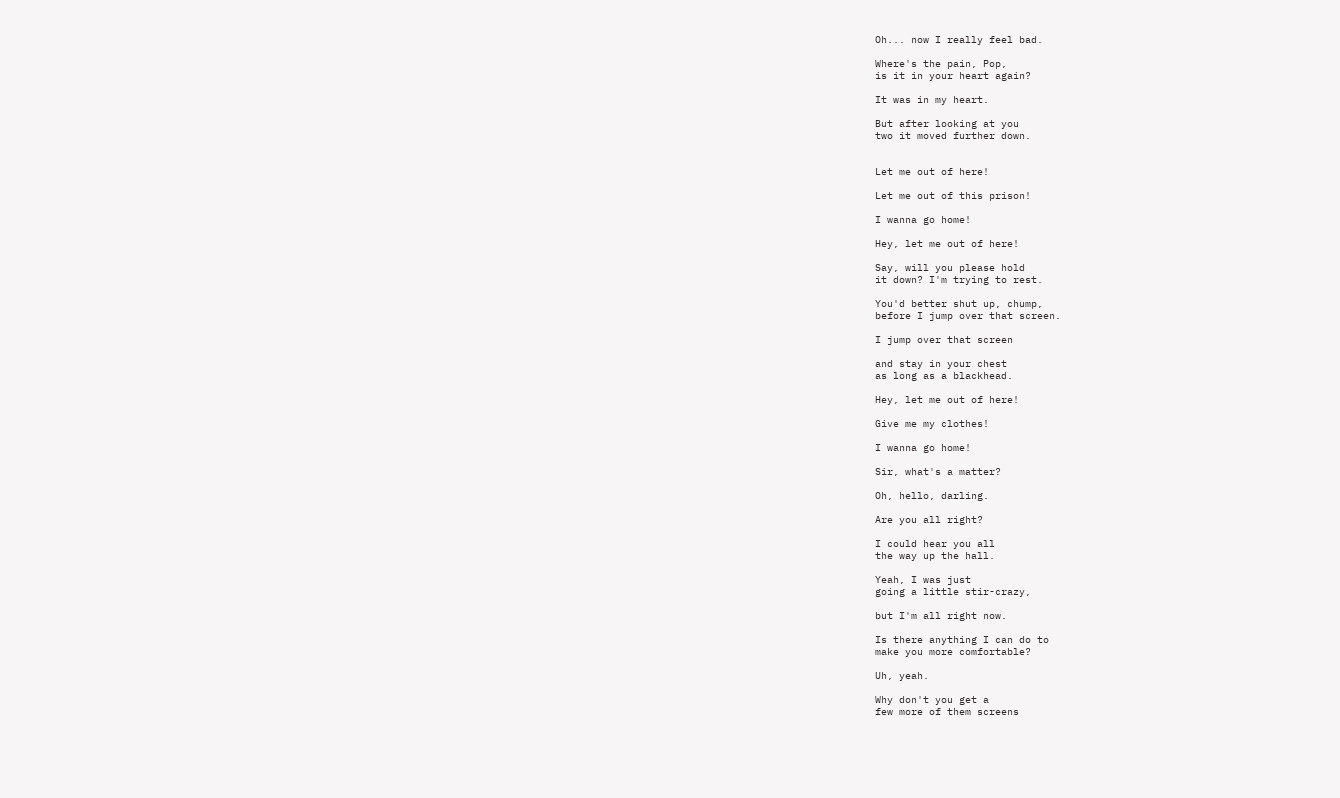Oh... now I really feel bad.

Where's the pain, Pop,
is it in your heart again?

It was in my heart.

But after looking at you
two it moved further down.


Let me out of here!

Let me out of this prison!

I wanna go home!

Hey, let me out of here!

Say, will you please hold
it down? I'm trying to rest.

You'd better shut up, chump,
before I jump over that screen.

I jump over that screen

and stay in your chest
as long as a blackhead.

Hey, let me out of here!

Give me my clothes!

I wanna go home!

Sir, what's a matter?

Oh, hello, darling.

Are you all right?

I could hear you all
the way up the hall.

Yeah, I was just
going a little stir-crazy,

but I'm all right now.

Is there anything I can do to
make you more comfortable?

Uh, yeah.

Why don't you get a
few more of them screens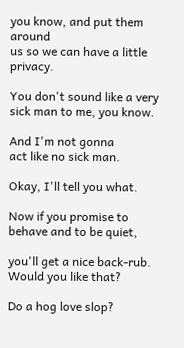you know, and put them around
us so we can have a little privacy.

You don't sound like a very
sick man to me, you know.

And I'm not gonna
act like no sick man.

Okay, I'll tell you what.

Now if you promise to
behave and to be quiet,

you'll get a nice back-rub.
Would you like that?

Do a hog love slop?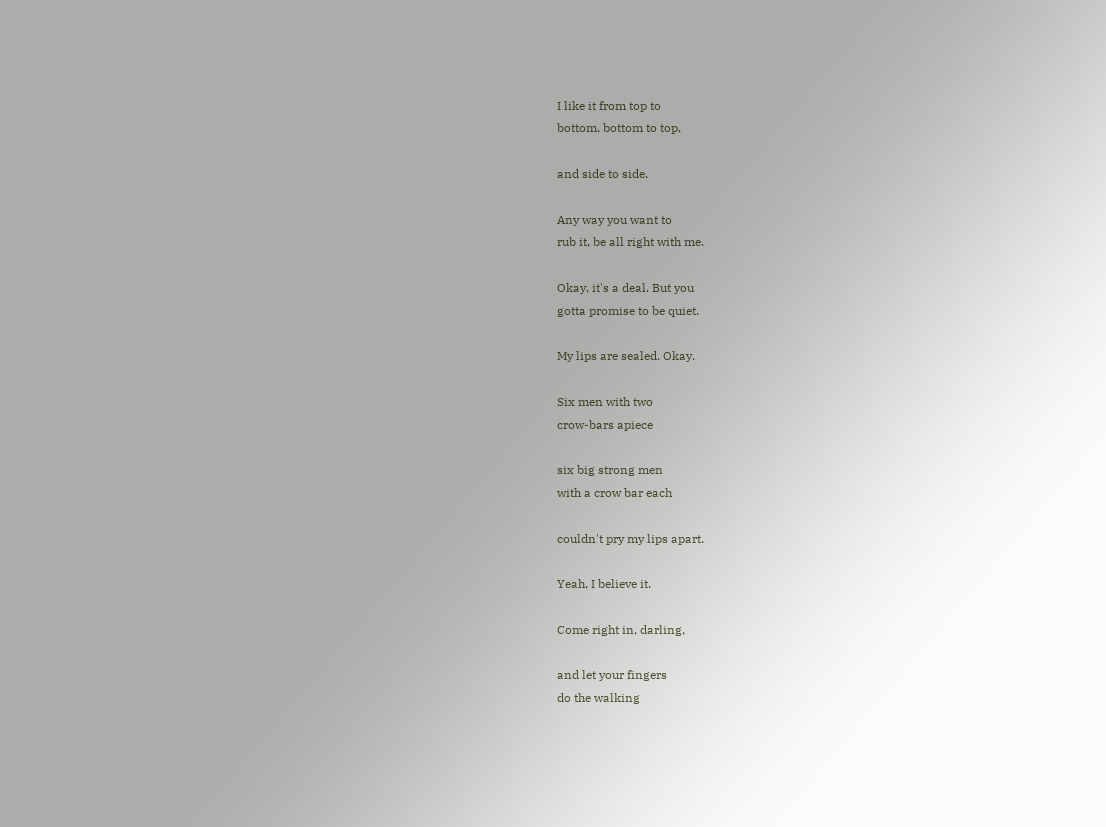I like it from top to
bottom, bottom to top,

and side to side.

Any way you want to
rub it, be all right with me.

Okay, it's a deal. But you
gotta promise to be quiet.

My lips are sealed. Okay.

Six men with two
crow-bars apiece

six big strong men
with a crow bar each

couldn't pry my lips apart.

Yeah, I believe it.

Come right in, darling,

and let your fingers
do the walking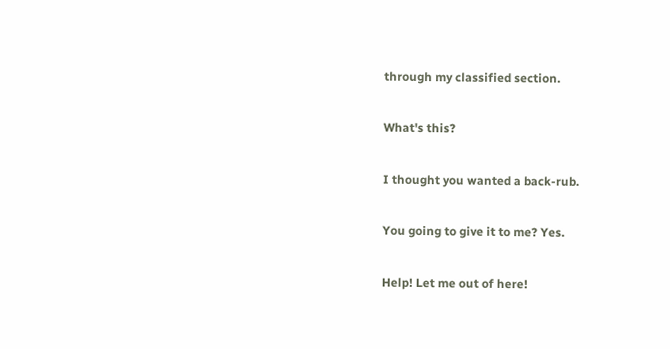through my classified section.

What's this?

I thought you wanted a back-rub.

You going to give it to me? Yes.

Help! Let me out of here!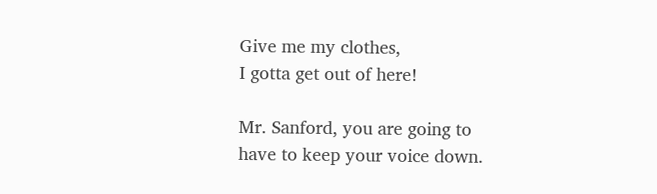Give me my clothes,
I gotta get out of here!

Mr. Sanford, you are going to
have to keep your voice down.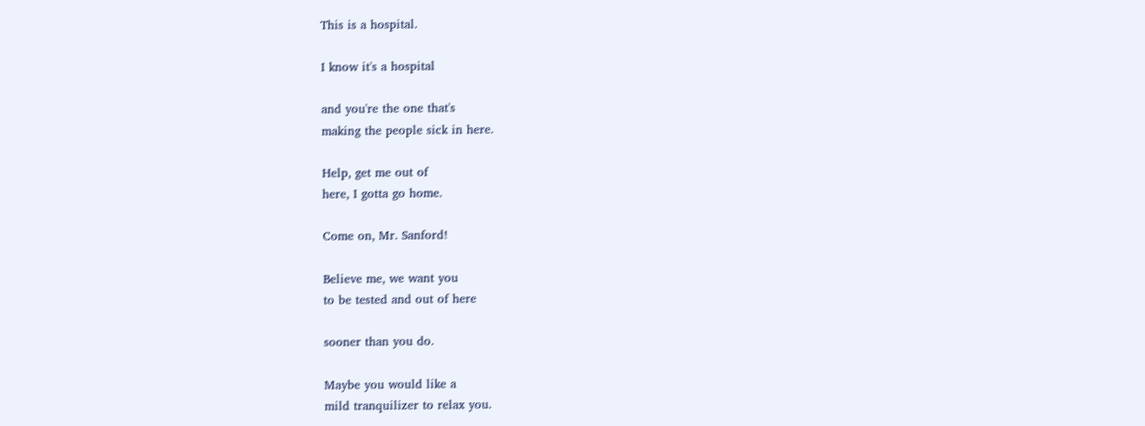This is a hospital.

I know it's a hospital

and you're the one that's
making the people sick in here.

Help, get me out of
here, I gotta go home.

Come on, Mr. Sanford!

Believe me, we want you
to be tested and out of here

sooner than you do.

Maybe you would like a
mild tranquilizer to relax you.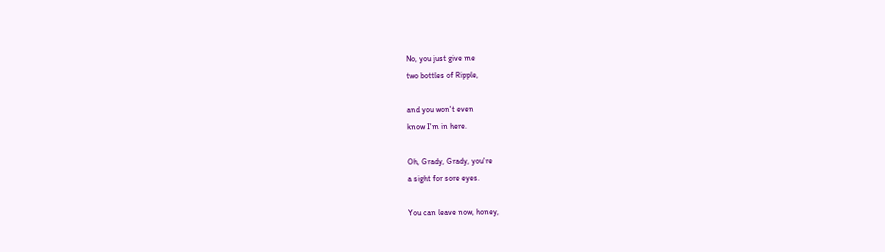No, you just give me
two bottles of Ripple,

and you won't even
know I'm in here.

Oh, Grady, Grady, you're
a sight for sore eyes.

You can leave now, honey,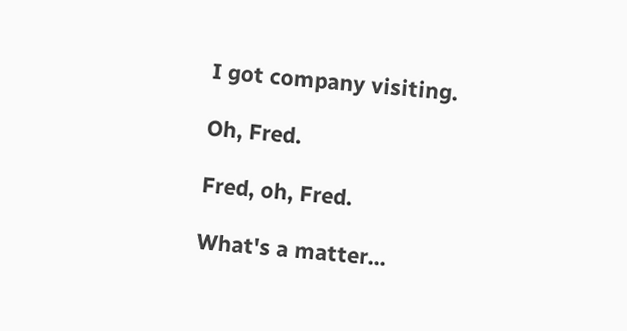I got company visiting.

Oh, Fred.

Fred, oh, Fred.

What's a matter...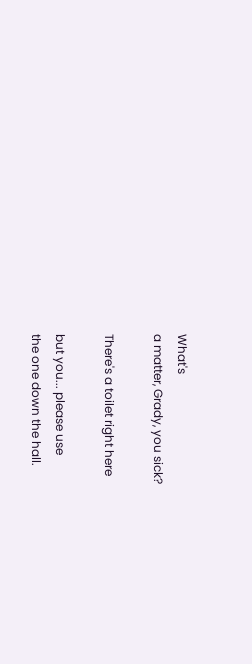What's
a matter, Grady, you sick?

There's a toilet right here

but you... please use
the one down the hall.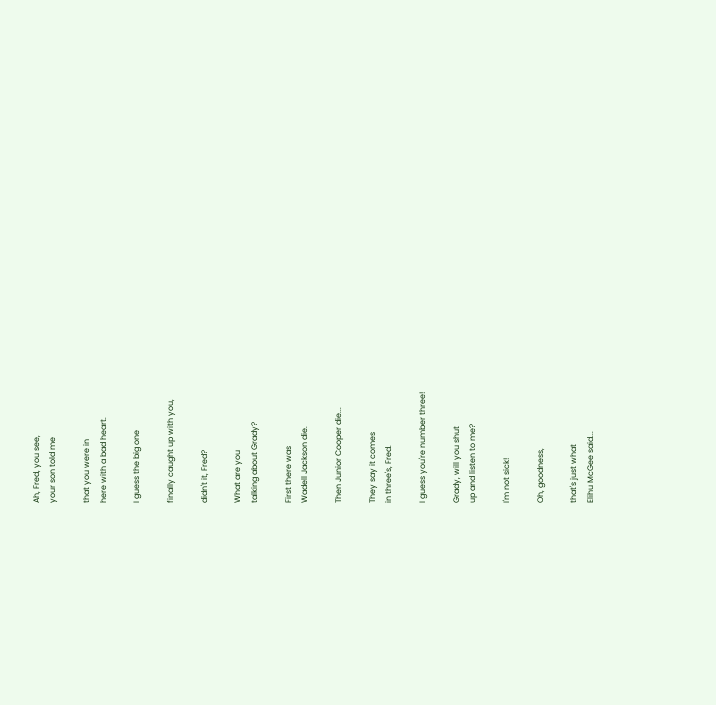Ah, Fred, you see,
your son told me

that you were in
here with a bad heart.

I guess the big one

finally caught up with you,

didn't it, Fred?

What are you
talking about Grady?

First there was
Wadell Jackson die.

Then Junior Cooper die...

They say it comes
in three's, Fred.

I guess you're number three!

Grady, will you shut
up and listen to me?

I'm not sick!

Oh, goodness,

that's just what
Elihu McGee said...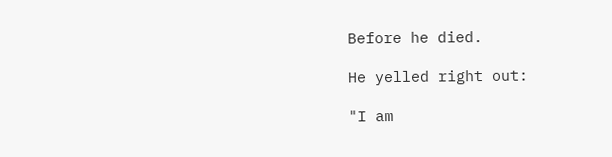Before he died.

He yelled right out:

"I am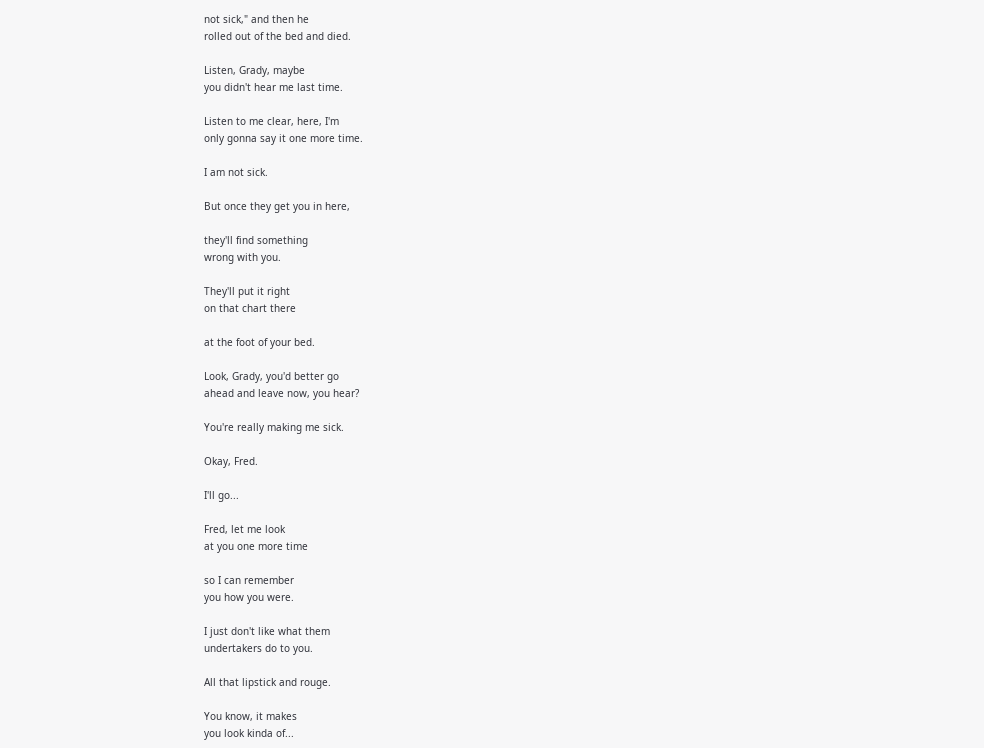not sick," and then he
rolled out of the bed and died.

Listen, Grady, maybe
you didn't hear me last time.

Listen to me clear, here, I'm
only gonna say it one more time.

I am not sick.

But once they get you in here,

they'll find something
wrong with you.

They'll put it right
on that chart there

at the foot of your bed.

Look, Grady, you'd better go
ahead and leave now, you hear?

You're really making me sick.

Okay, Fred.

I'll go...

Fred, let me look
at you one more time

so I can remember
you how you were.

I just don't like what them
undertakers do to you.

All that lipstick and rouge.

You know, it makes
you look kinda of...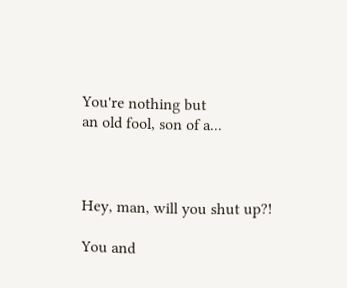You're nothing but
an old fool, son of a...



Hey, man, will you shut up?!

You and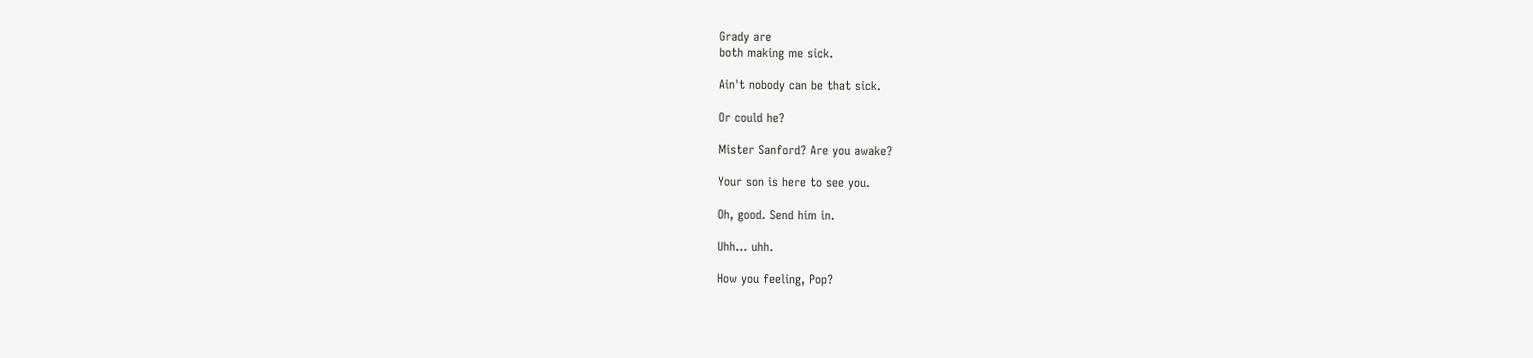Grady are
both making me sick.

Ain't nobody can be that sick.

Or could he?

Mister Sanford? Are you awake?

Your son is here to see you.

Oh, good. Send him in.

Uhh... uhh.

How you feeling, Pop?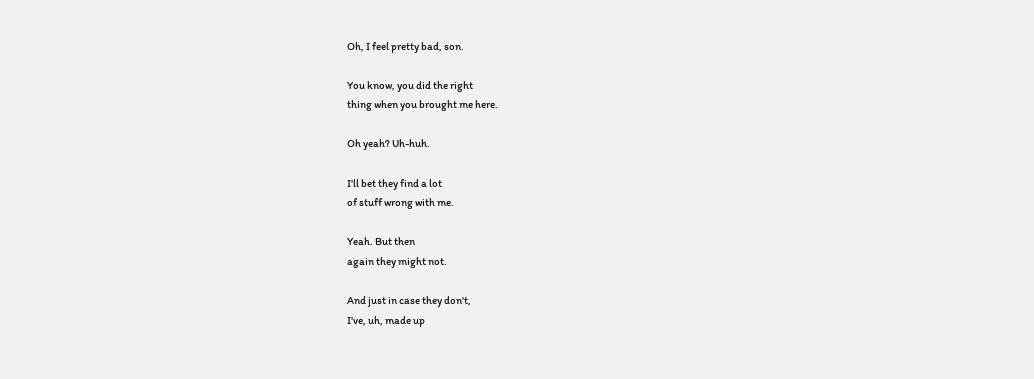Oh, I feel pretty bad, son.

You know, you did the right
thing when you brought me here.

Oh yeah? Uh-huh.

I'll bet they find a lot
of stuff wrong with me.

Yeah. But then
again they might not.

And just in case they don't,
I've, uh, made up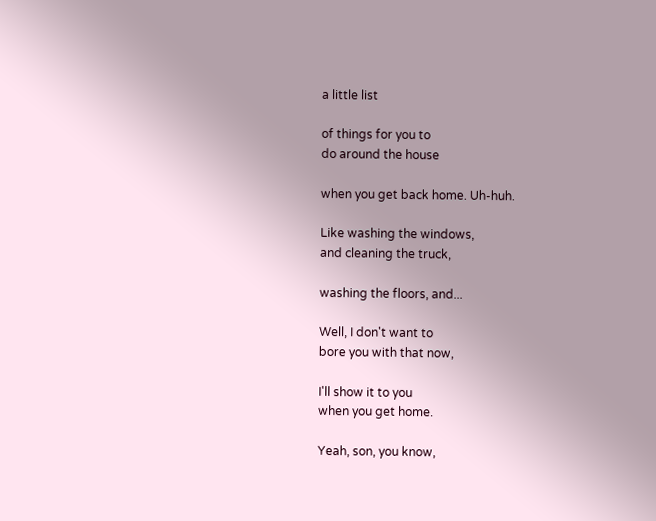a little list

of things for you to
do around the house

when you get back home. Uh-huh.

Like washing the windows,
and cleaning the truck,

washing the floors, and...

Well, I don't want to
bore you with that now,

I'll show it to you
when you get home.

Yeah, son, you know,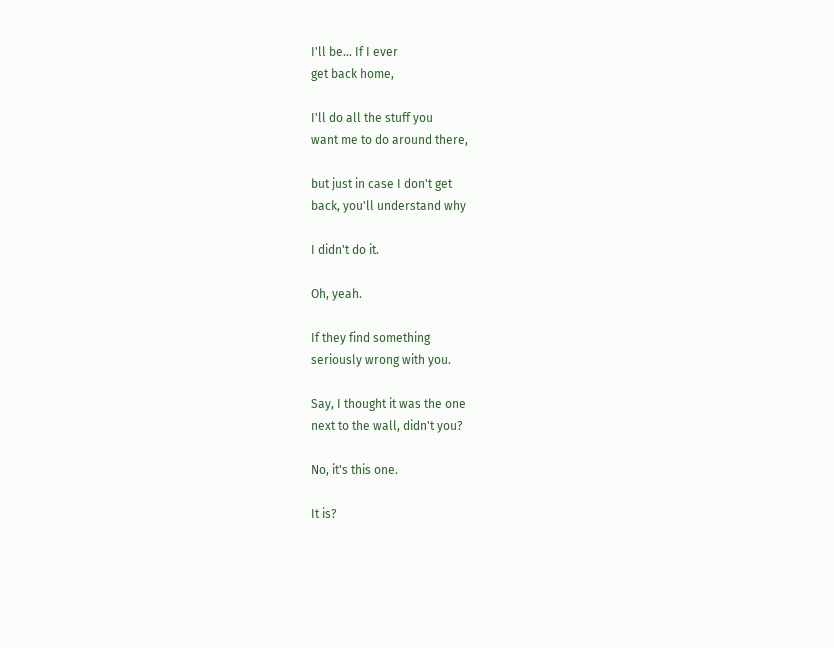I'll be... If I ever
get back home,

I'll do all the stuff you
want me to do around there,

but just in case I don't get
back, you'll understand why

I didn't do it.

Oh, yeah.

If they find something
seriously wrong with you.

Say, I thought it was the one
next to the wall, didn't you?

No, it's this one.

It is?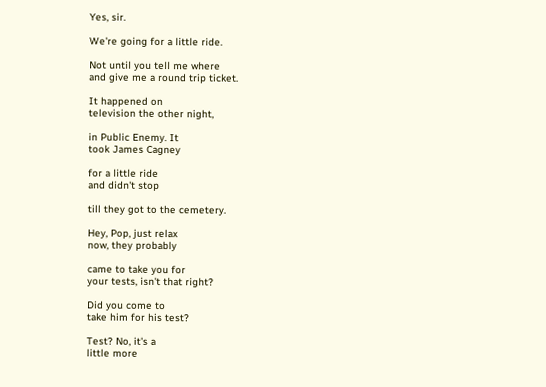Yes, sir.

We're going for a little ride.

Not until you tell me where
and give me a round trip ticket.

It happened on
television the other night,

in Public Enemy. It
took James Cagney

for a little ride
and didn't stop

till they got to the cemetery.

Hey, Pop, just relax
now, they probably

came to take you for
your tests, isn't that right?

Did you come to
take him for his test?

Test? No, it's a
little more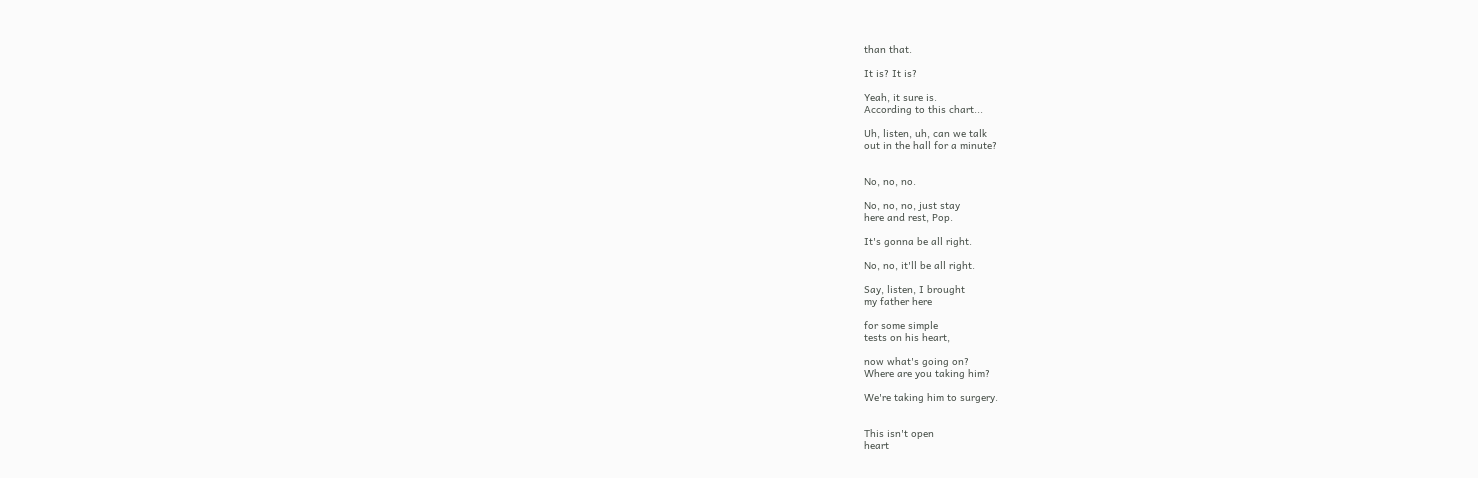than that.

It is? It is?

Yeah, it sure is.
According to this chart...

Uh, listen, uh, can we talk
out in the hall for a minute?


No, no, no.

No, no, no, just stay
here and rest, Pop.

It's gonna be all right.

No, no, it'll be all right.

Say, listen, I brought
my father here

for some simple
tests on his heart,

now what's going on?
Where are you taking him?

We're taking him to surgery.


This isn't open
heart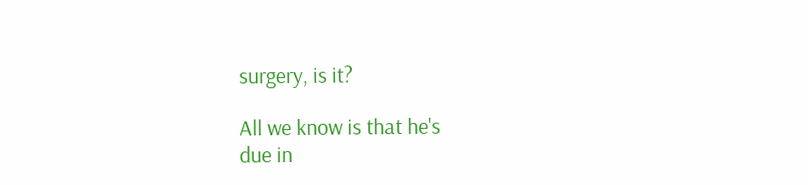surgery, is it?

All we know is that he's
due in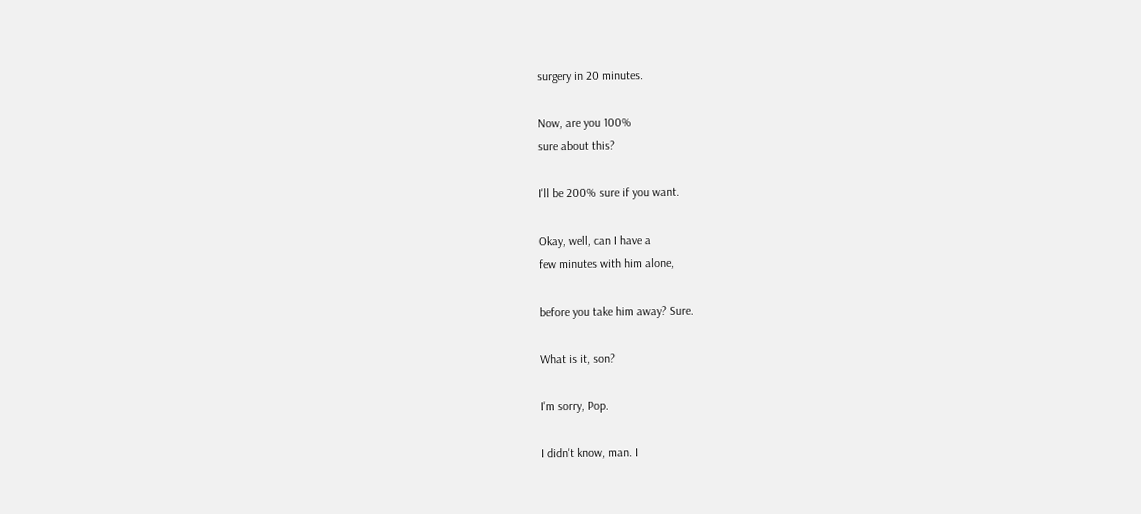surgery in 20 minutes.

Now, are you 100%
sure about this?

I'll be 200% sure if you want.

Okay, well, can I have a
few minutes with him alone,

before you take him away? Sure.

What is it, son?

I'm sorry, Pop.

I didn't know, man. I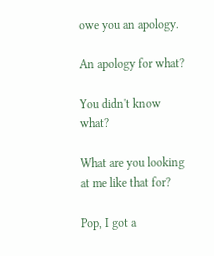owe you an apology.

An apology for what?

You didn't know what?

What are you looking
at me like that for?

Pop, I got a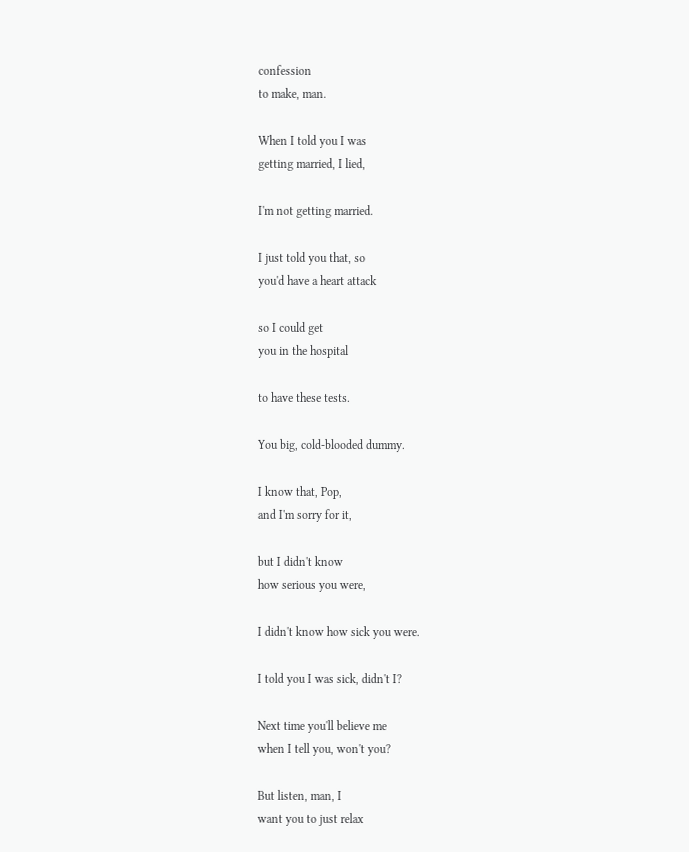confession
to make, man.

When I told you I was
getting married, I lied,

I'm not getting married.

I just told you that, so
you'd have a heart attack

so I could get
you in the hospital

to have these tests.

You big, cold-blooded dummy.

I know that, Pop,
and I'm sorry for it,

but I didn't know
how serious you were,

I didn't know how sick you were.

I told you I was sick, didn't I?

Next time you'll believe me
when I tell you, won't you?

But listen, man, I
want you to just relax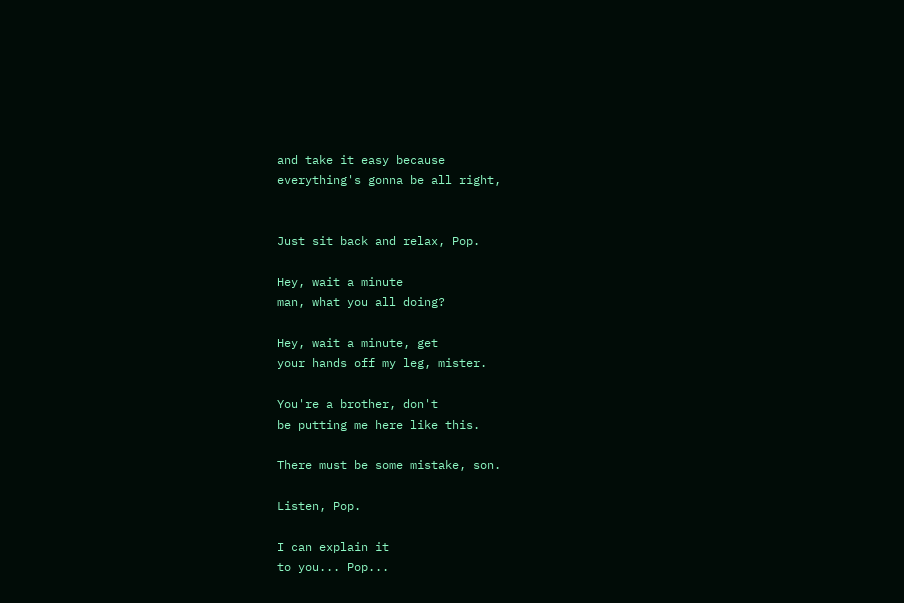and take it easy because
everything's gonna be all right,


Just sit back and relax, Pop.

Hey, wait a minute
man, what you all doing?

Hey, wait a minute, get
your hands off my leg, mister.

You're a brother, don't
be putting me here like this.

There must be some mistake, son.

Listen, Pop.

I can explain it
to you... Pop...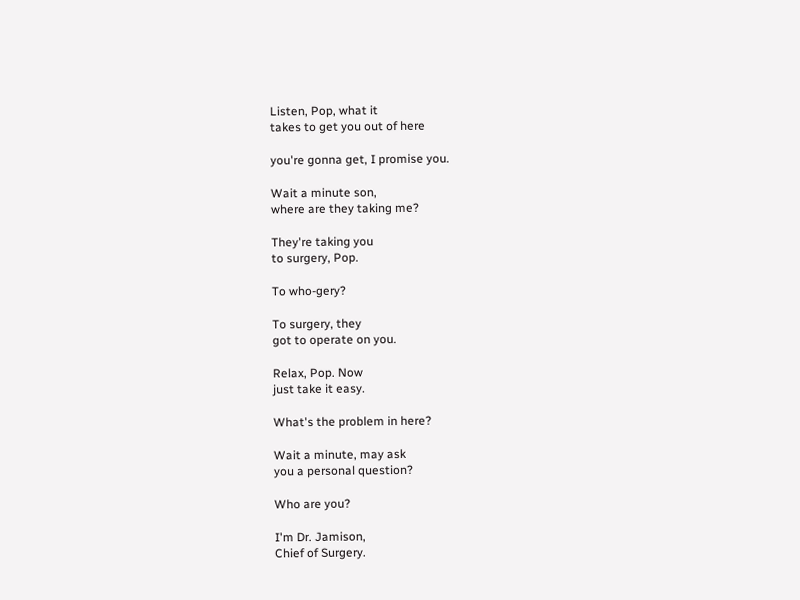Listen, Pop, what it
takes to get you out of here

you're gonna get, I promise you.

Wait a minute son,
where are they taking me?

They're taking you
to surgery, Pop.

To who-gery?

To surgery, they
got to operate on you.

Relax, Pop. Now
just take it easy.

What's the problem in here?

Wait a minute, may ask
you a personal question?

Who are you?

I'm Dr. Jamison,
Chief of Surgery.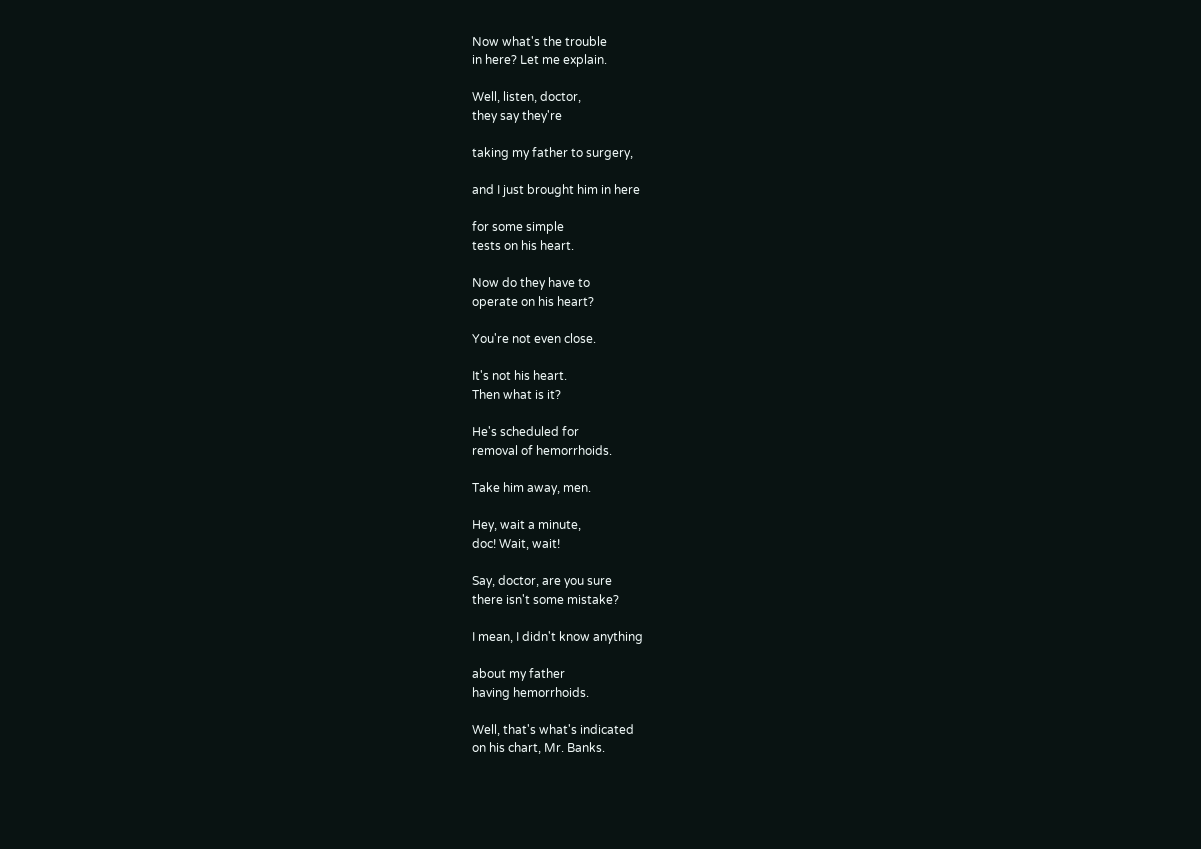Now what's the trouble
in here? Let me explain.

Well, listen, doctor,
they say they're

taking my father to surgery,

and I just brought him in here

for some simple
tests on his heart.

Now do they have to
operate on his heart?

You're not even close.

It's not his heart.
Then what is it?

He's scheduled for
removal of hemorrhoids.

Take him away, men.

Hey, wait a minute,
doc! Wait, wait!

Say, doctor, are you sure
there isn't some mistake?

I mean, I didn't know anything

about my father
having hemorrhoids.

Well, that's what's indicated
on his chart, Mr. Banks.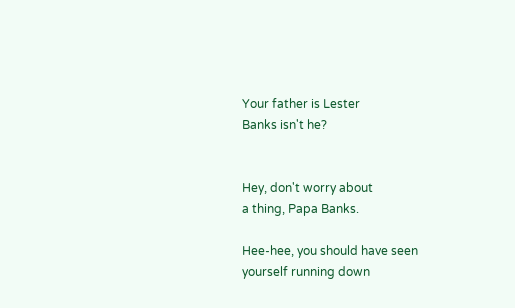Your father is Lester
Banks isn't he?


Hey, don't worry about
a thing, Papa Banks.

Hee-hee, you should have seen
yourself running down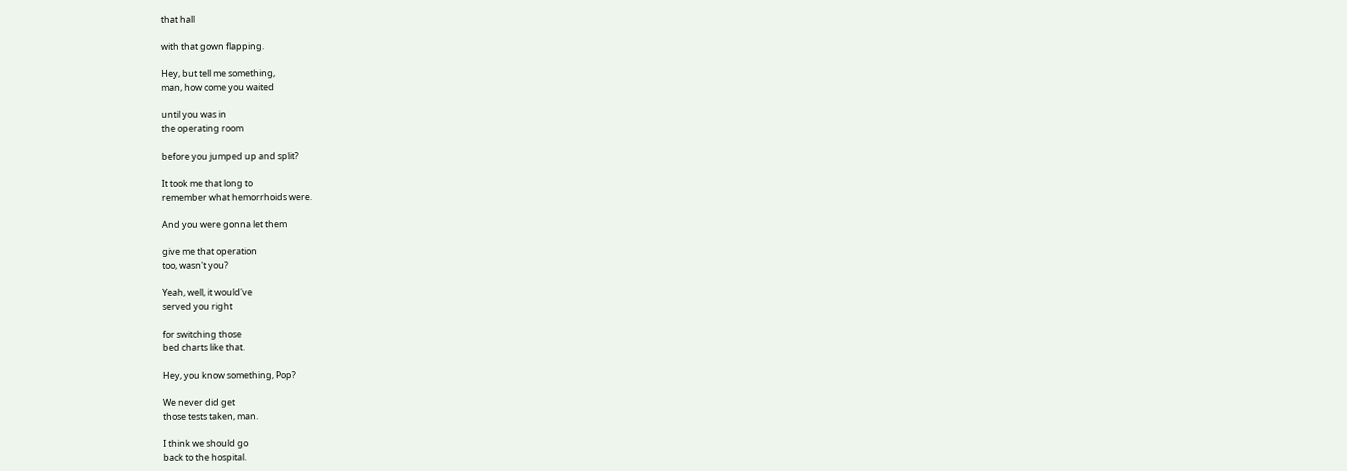that hall

with that gown flapping.

Hey, but tell me something,
man, how come you waited

until you was in
the operating room

before you jumped up and split?

It took me that long to
remember what hemorrhoids were.

And you were gonna let them

give me that operation
too, wasn't you?

Yeah, well, it would've
served you right

for switching those
bed charts like that.

Hey, you know something, Pop?

We never did get
those tests taken, man.

I think we should go
back to the hospital.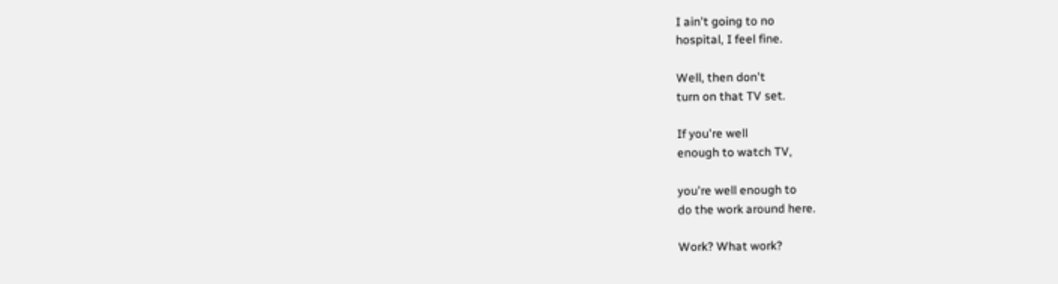I ain't going to no
hospital, I feel fine.

Well, then don't
turn on that TV set.

If you're well
enough to watch TV,

you're well enough to
do the work around here.

Work? What work?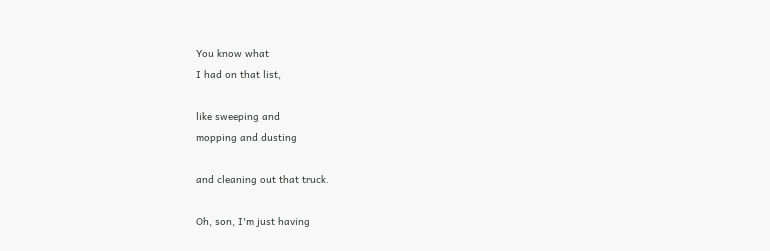You know what
I had on that list,

like sweeping and
mopping and dusting

and cleaning out that truck.

Oh, son, I'm just having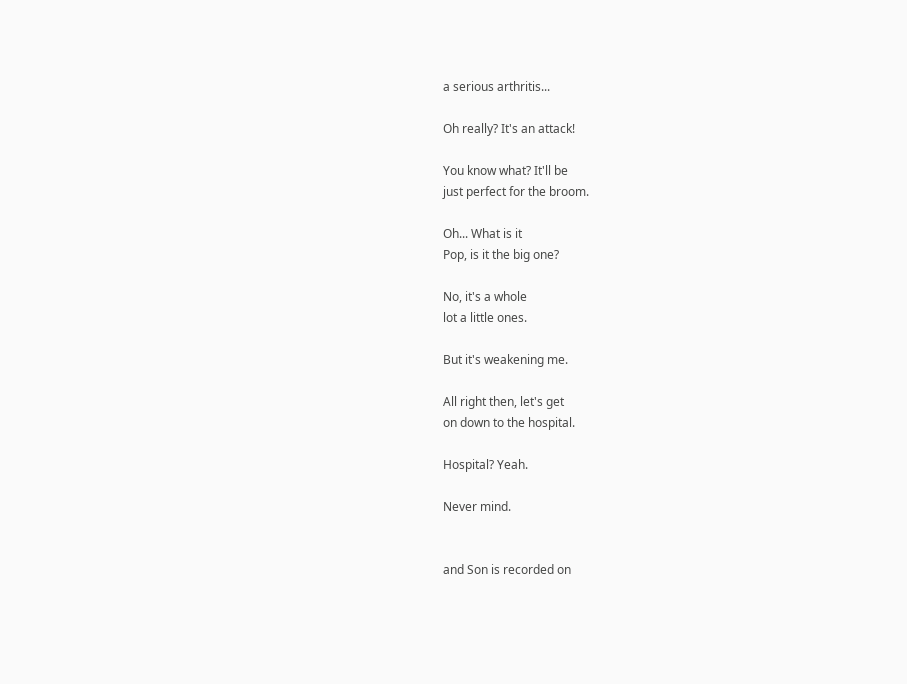a serious arthritis...

Oh really? It's an attack!

You know what? It'll be
just perfect for the broom.

Oh... What is it
Pop, is it the big one?

No, it's a whole
lot a little ones.

But it's weakening me.

All right then, let's get
on down to the hospital.

Hospital? Yeah.

Never mind.


and Son is recorded on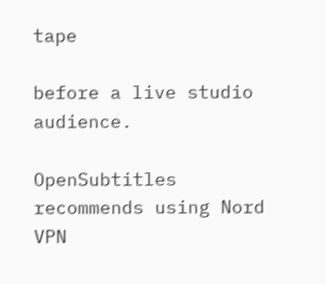tape

before a live studio audience.

OpenSubtitles recommends using Nord VPN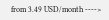from 3.49 USD/month ---->